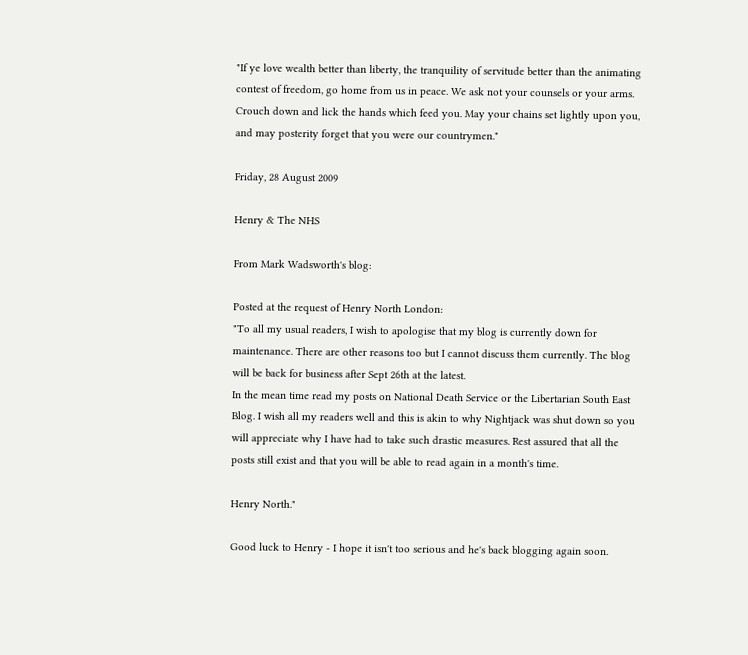"If ye love wealth better than liberty, the tranquility of servitude better than the animating contest of freedom, go home from us in peace. We ask not your counsels or your arms. Crouch down and lick the hands which feed you. May your chains set lightly upon you, and may posterity forget that you were our countrymen."

Friday, 28 August 2009

Henry & The NHS

From Mark Wadsworth's blog:

Posted at the request of Henry North London:
"To all my usual readers, I wish to apologise that my blog is currently down for maintenance. There are other reasons too but I cannot discuss them currently. The blog will be back for business after Sept 26th at the latest.
In the mean time read my posts on National Death Service or the Libertarian South East Blog. I wish all my readers well and this is akin to why Nightjack was shut down so you will appreciate why I have had to take such drastic measures. Rest assured that all the posts still exist and that you will be able to read again in a month's time.

Henry North."

Good luck to Henry - I hope it isn't too serious and he's back blogging again soon.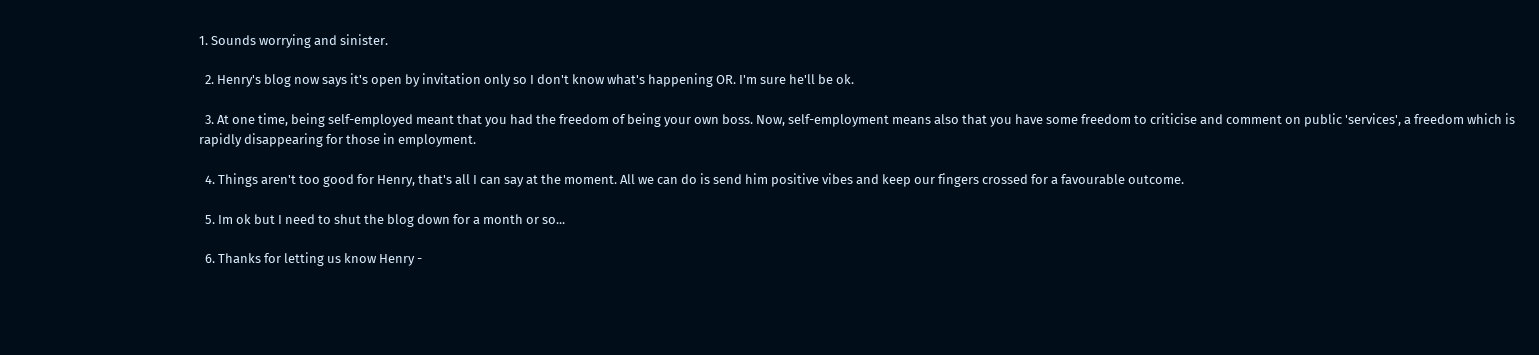1. Sounds worrying and sinister.

  2. Henry's blog now says it's open by invitation only so I don't know what's happening OR. I'm sure he'll be ok.

  3. At one time, being self-employed meant that you had the freedom of being your own boss. Now, self-employment means also that you have some freedom to criticise and comment on public 'services', a freedom which is rapidly disappearing for those in employment.

  4. Things aren't too good for Henry, that's all I can say at the moment. All we can do is send him positive vibes and keep our fingers crossed for a favourable outcome.

  5. Im ok but I need to shut the blog down for a month or so...

  6. Thanks for letting us know Henry -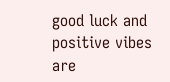good luck and positive vibes are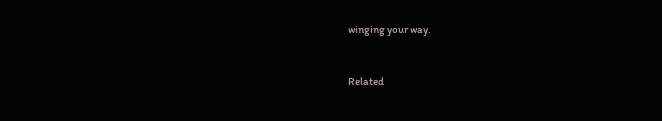winging your way.


Related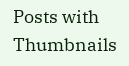Posts with Thumbnails